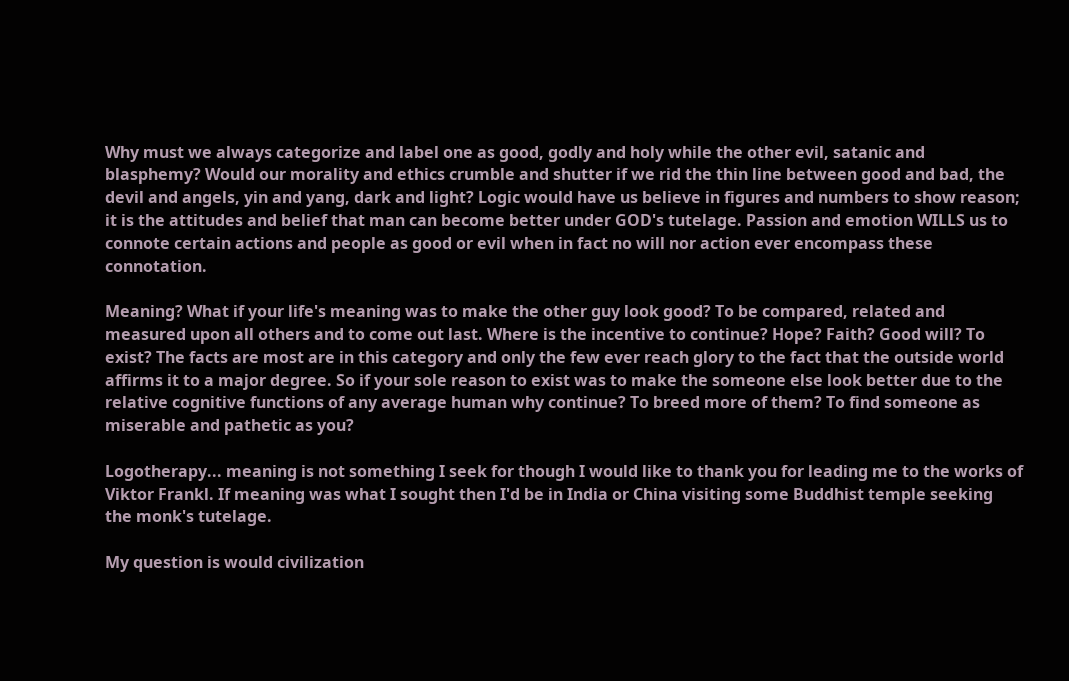Why must we always categorize and label one as good, godly and holy while the other evil, satanic and blasphemy? Would our morality and ethics crumble and shutter if we rid the thin line between good and bad, the devil and angels, yin and yang, dark and light? Logic would have us believe in figures and numbers to show reason; it is the attitudes and belief that man can become better under GOD's tutelage. Passion and emotion WILLS us to connote certain actions and people as good or evil when in fact no will nor action ever encompass these connotation.

Meaning? What if your life's meaning was to make the other guy look good? To be compared, related and measured upon all others and to come out last. Where is the incentive to continue? Hope? Faith? Good will? To exist? The facts are most are in this category and only the few ever reach glory to the fact that the outside world affirms it to a major degree. So if your sole reason to exist was to make the someone else look better due to the relative cognitive functions of any average human why continue? To breed more of them? To find someone as miserable and pathetic as you?

Logotherapy... meaning is not something I seek for though I would like to thank you for leading me to the works of Viktor Frankl. If meaning was what I sought then I'd be in India or China visiting some Buddhist temple seeking the monk's tutelage.

My question is would civilization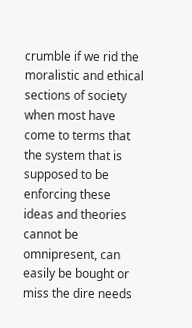crumble if we rid the moralistic and ethical sections of society when most have come to terms that the system that is supposed to be enforcing these ideas and theories cannot be omnipresent, can easily be bought or miss the dire needs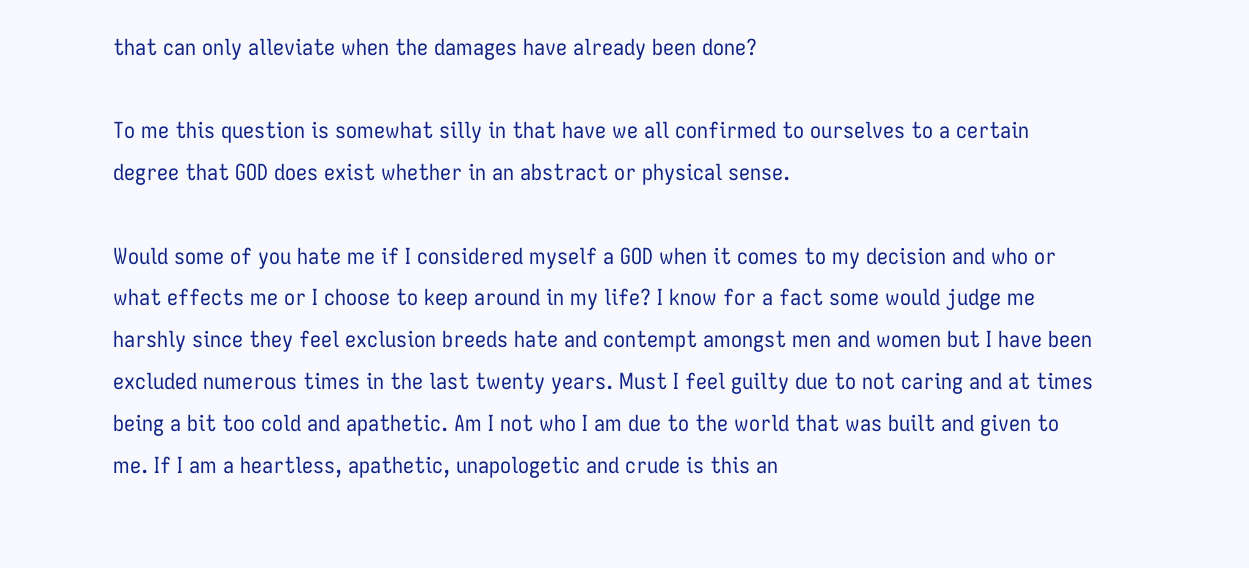that can only alleviate when the damages have already been done?

To me this question is somewhat silly in that have we all confirmed to ourselves to a certain degree that GOD does exist whether in an abstract or physical sense.

Would some of you hate me if I considered myself a GOD when it comes to my decision and who or what effects me or I choose to keep around in my life? I know for a fact some would judge me harshly since they feel exclusion breeds hate and contempt amongst men and women but I have been excluded numerous times in the last twenty years. Must I feel guilty due to not caring and at times being a bit too cold and apathetic. Am I not who I am due to the world that was built and given to me. If I am a heartless, apathetic, unapologetic and crude is this an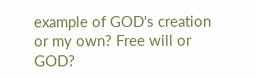example of GOD's creation or my own? Free will or GOD?